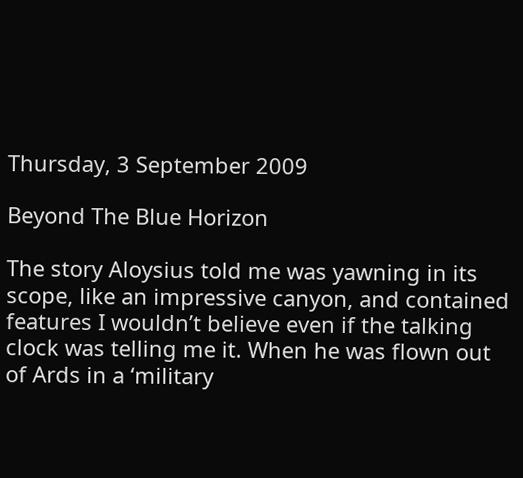Thursday, 3 September 2009

Beyond The Blue Horizon

The story Aloysius told me was yawning in its scope, like an impressive canyon, and contained features I wouldn’t believe even if the talking clock was telling me it. When he was flown out of Ards in a ‘military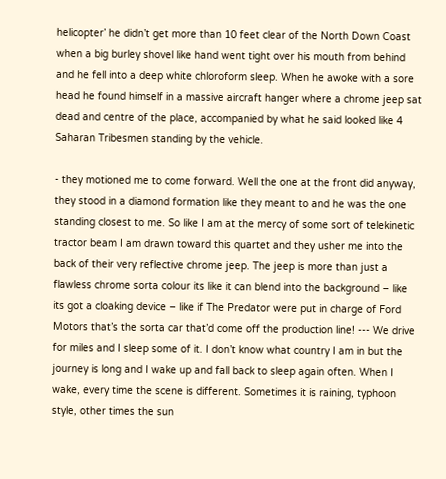helicopter’ he didn’t get more than 10 feet clear of the North Down Coast when a big burley shovel like hand went tight over his mouth from behind and he fell into a deep white chloroform sleep. When he awoke with a sore head he found himself in a massive aircraft hanger where a chrome jeep sat dead and centre of the place, accompanied by what he said looked like 4 Saharan Tribesmen standing by the vehicle.

- they motioned me to come forward. Well the one at the front did anyway, they stood in a diamond formation like they meant to and he was the one standing closest to me. So like I am at the mercy of some sort of telekinetic tractor beam I am drawn toward this quartet and they usher me into the back of their very reflective chrome jeep. The jeep is more than just a flawless chrome sorta colour its like it can blend into the background – like its got a cloaking device – like if The Predator were put in charge of Ford Motors that’s the sorta car that’d come off the production line! --- We drive for miles and I sleep some of it. I don’t know what country I am in but the journey is long and I wake up and fall back to sleep again often. When I wake, every time the scene is different. Sometimes it is raining, typhoon style, other times the sun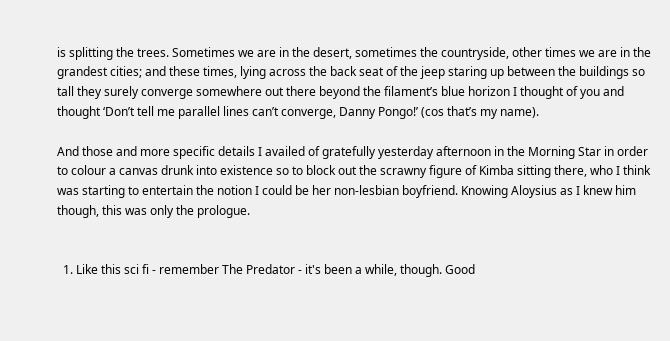is splitting the trees. Sometimes we are in the desert, sometimes the countryside, other times we are in the grandest cities; and these times, lying across the back seat of the jeep staring up between the buildings so tall they surely converge somewhere out there beyond the filament’s blue horizon I thought of you and thought ‘Don’t tell me parallel lines can’t converge, Danny Pongo!’ (cos that’s my name).

And those and more specific details I availed of gratefully yesterday afternoon in the Morning Star in order to colour a canvas drunk into existence so to block out the scrawny figure of Kimba sitting there, who I think was starting to entertain the notion I could be her non-lesbian boyfriend. Knowing Aloysius as I knew him though, this was only the prologue.


  1. Like this sci fi - remember The Predator - it's been a while, though. Good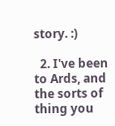story. :)

  2. I've been to Ards, and the sorts of thing you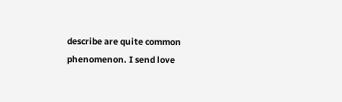describe are quite common phenomenon. I send love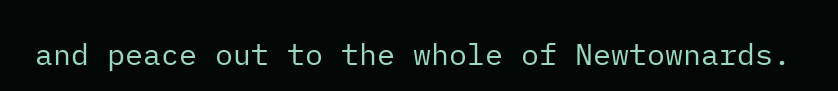and peace out to the whole of Newtownards.